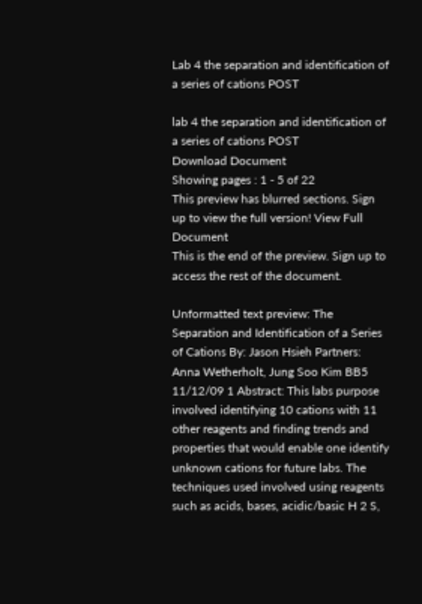Lab 4 the separation and identification of a series of cations POST

lab 4 the separation and identification of a series of cations POST
Download Document
Showing pages : 1 - 5 of 22
This preview has blurred sections. Sign up to view the full version! View Full Document
This is the end of the preview. Sign up to access the rest of the document.

Unformatted text preview: The Separation and Identification of a Series of Cations By: Jason Hsieh Partners: Anna Wetherholt, Jung Soo Kim BB5 11/12/09 1 Abstract: This labs purpose involved identifying 10 cations with 11 other reagents and finding trends and properties that would enable one identify unknown cations for future labs. The techniques used involved using reagents such as acids, bases, acidic/basic H 2 S,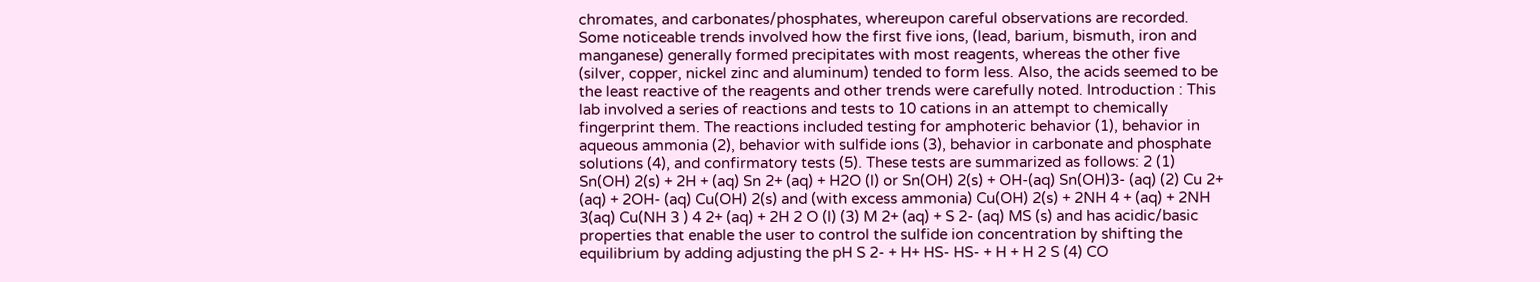chromates, and carbonates/phosphates, whereupon careful observations are recorded. Some noticeable trends involved how the first five ions, (lead, barium, bismuth, iron and manganese) generally formed precipitates with most reagents, whereas the other five (silver, copper, nickel zinc and aluminum) tended to form less. Also, the acids seemed to be the least reactive of the reagents and other trends were carefully noted. Introduction : This lab involved a series of reactions and tests to 10 cations in an attempt to chemically fingerprint them. The reactions included testing for amphoteric behavior (1), behavior in aqueous ammonia (2), behavior with sulfide ions (3), behavior in carbonate and phosphate solutions (4), and confirmatory tests (5). These tests are summarized as follows: 2 (1) Sn(OH) 2(s) + 2H + (aq) Sn 2+ (aq) + H2O (l) or Sn(OH) 2(s) + OH-(aq) Sn(OH)3- (aq) (2) Cu 2+ (aq) + 2OH- (aq) Cu(OH) 2(s) and (with excess ammonia) Cu(OH) 2(s) + 2NH 4 + (aq) + 2NH 3(aq) Cu(NH 3 ) 4 2+ (aq) + 2H 2 O (l) (3) M 2+ (aq) + S 2- (aq) MS (s) and has acidic/basic properties that enable the user to control the sulfide ion concentration by shifting the equilibrium by adding adjusting the pH S 2- + H+ HS- HS- + H + H 2 S (4) CO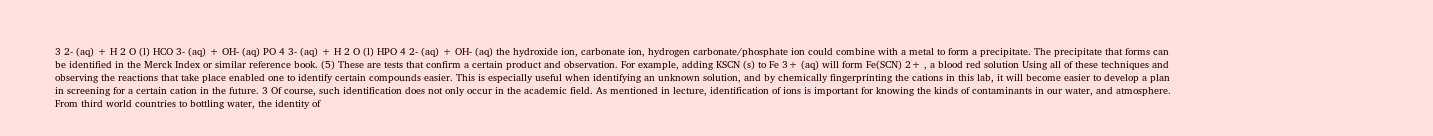3 2- (aq) + H 2 O (l) HCO 3- (aq) + OH- (aq) PO 4 3- (aq) + H 2 O (l) HPO 4 2- (aq) + OH- (aq) the hydroxide ion, carbonate ion, hydrogen carbonate/phosphate ion could combine with a metal to form a precipitate. The precipitate that forms can be identified in the Merck Index or similar reference book. (5) These are tests that confirm a certain product and observation. For example, adding KSCN (s) to Fe 3+ (aq) will form Fe(SCN) 2+ , a blood red solution Using all of these techniques and observing the reactions that take place enabled one to identify certain compounds easier. This is especially useful when identifying an unknown solution, and by chemically fingerprinting the cations in this lab, it will become easier to develop a plan in screening for a certain cation in the future. 3 Of course, such identification does not only occur in the academic field. As mentioned in lecture, identification of ions is important for knowing the kinds of contaminants in our water, and atmosphere. From third world countries to bottling water, the identity of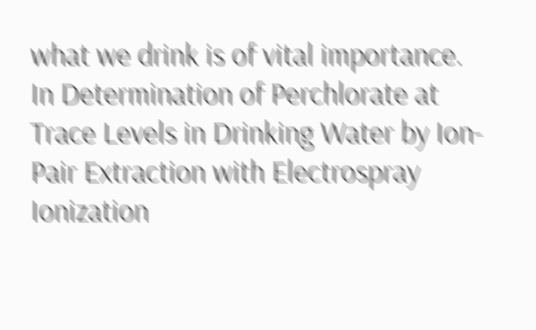what we drink is of vital importance. In Determination of Perchlorate at Trace Levels in Drinking Water by Ion-Pair Extraction with Electrospray Ionization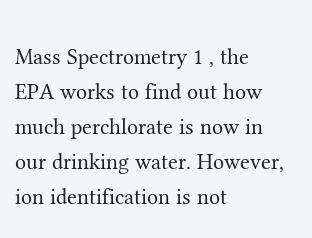Mass Spectrometry 1 , the EPA works to find out how much perchlorate is now in our drinking water. However, ion identification is not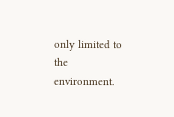only limited to the environment.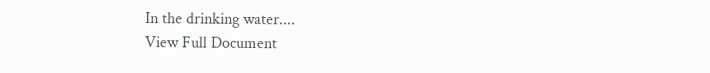In the drinking water....
View Full Document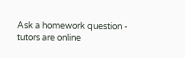Ask a homework question - tutors are online